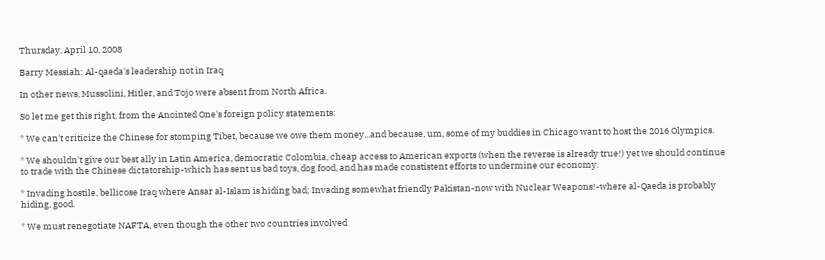Thursday, April 10, 2008

Barry Messiah: Al-qaeda's leadership not in Iraq

In other news, Mussolini, Hitler, and Tojo were absent from North Africa.

So let me get this right, from the Anointed One's foreign policy statements:

* We can't criticize the Chinese for stomping Tibet, because we owe them money...and because, um, some of my buddies in Chicago want to host the 2016 Olympics.

* We shouldn't give our best ally in Latin America, democratic Colombia, cheap access to American exports (when the reverse is already true!) yet we should continue to trade with the Chinese dictatorship-which has sent us bad toys, dog food, and has made constistent efforts to undermine our economy.

* Invading hostile, bellicose Iraq where Ansar al-Islam is hiding bad; Invading somewhat friendly Pakistan-now with Nuclear Weapons!-where al-Qaeda is probably hiding, good.

* We must renegotiate NAFTA, even though the other two countries involved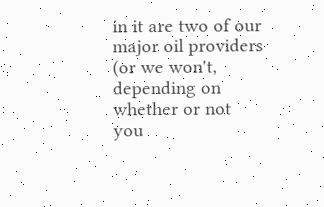in it are two of our major oil providers (or we won't, depending on whether or not you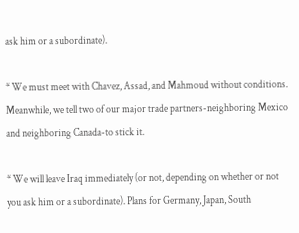ask him or a subordinate).

* We must meet with Chavez, Assad, and Mahmoud without conditions. Meanwhile, we tell two of our major trade partners-neighboring Mexico and neighboring Canada-to stick it.

* We will leave Iraq immediately (or not, depending on whether or not you ask him or a subordinate). Plans for Germany, Japan, South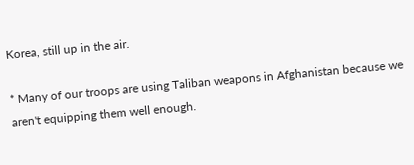Korea, still up in the air.

* Many of our troops are using Taliban weapons in Afghanistan because we aren't equipping them well enough.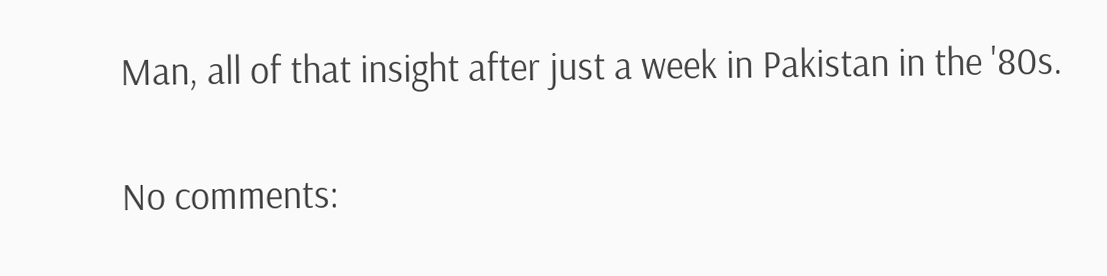Man, all of that insight after just a week in Pakistan in the '80s.

No comments: